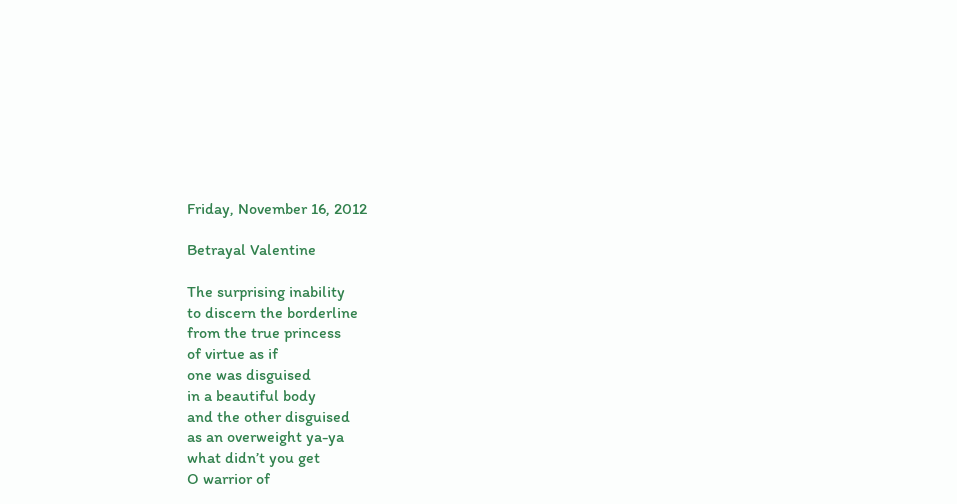Friday, November 16, 2012

Betrayal Valentine

The surprising inability
to discern the borderline
from the true princess
of virtue as if
one was disguised
in a beautiful body
and the other disguised
as an overweight ya-ya
what didn’t you get
O warrior of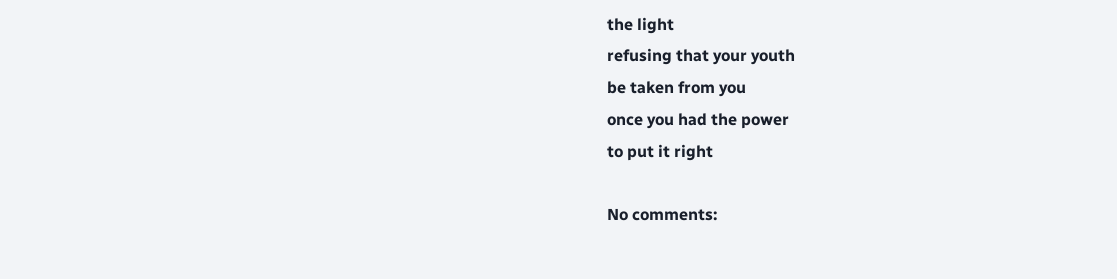the light
refusing that your youth
be taken from you
once you had the power
to put it right

No comments: